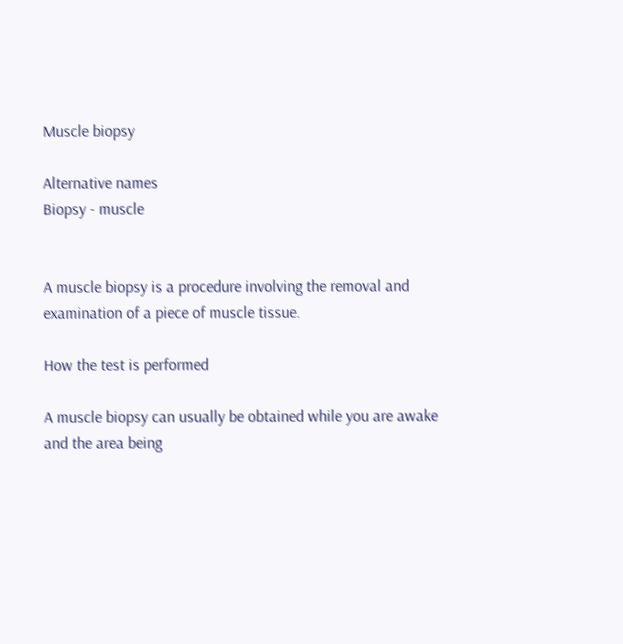Muscle biopsy

Alternative names
Biopsy - muscle


A muscle biopsy is a procedure involving the removal and examination of a piece of muscle tissue.

How the test is performed

A muscle biopsy can usually be obtained while you are awake and the area being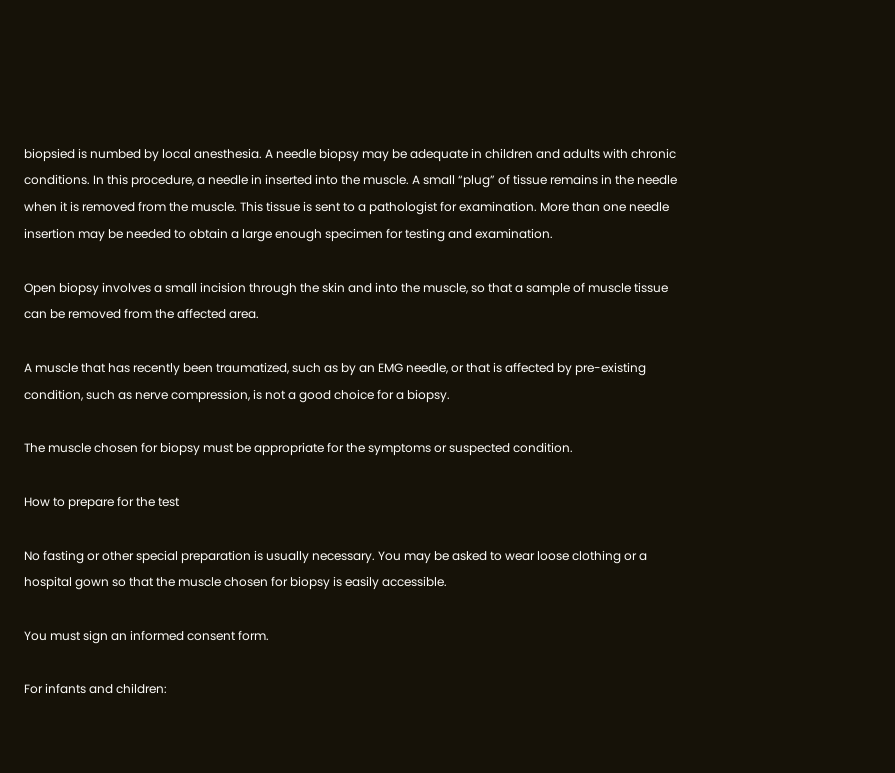biopsied is numbed by local anesthesia. A needle biopsy may be adequate in children and adults with chronic conditions. In this procedure, a needle in inserted into the muscle. A small “plug” of tissue remains in the needle when it is removed from the muscle. This tissue is sent to a pathologist for examination. More than one needle insertion may be needed to obtain a large enough specimen for testing and examination.

Open biopsy involves a small incision through the skin and into the muscle, so that a sample of muscle tissue can be removed from the affected area.

A muscle that has recently been traumatized, such as by an EMG needle, or that is affected by pre-existing condition, such as nerve compression, is not a good choice for a biopsy.

The muscle chosen for biopsy must be appropriate for the symptoms or suspected condition.

How to prepare for the test

No fasting or other special preparation is usually necessary. You may be asked to wear loose clothing or a hospital gown so that the muscle chosen for biopsy is easily accessible.

You must sign an informed consent form.

For infants and children: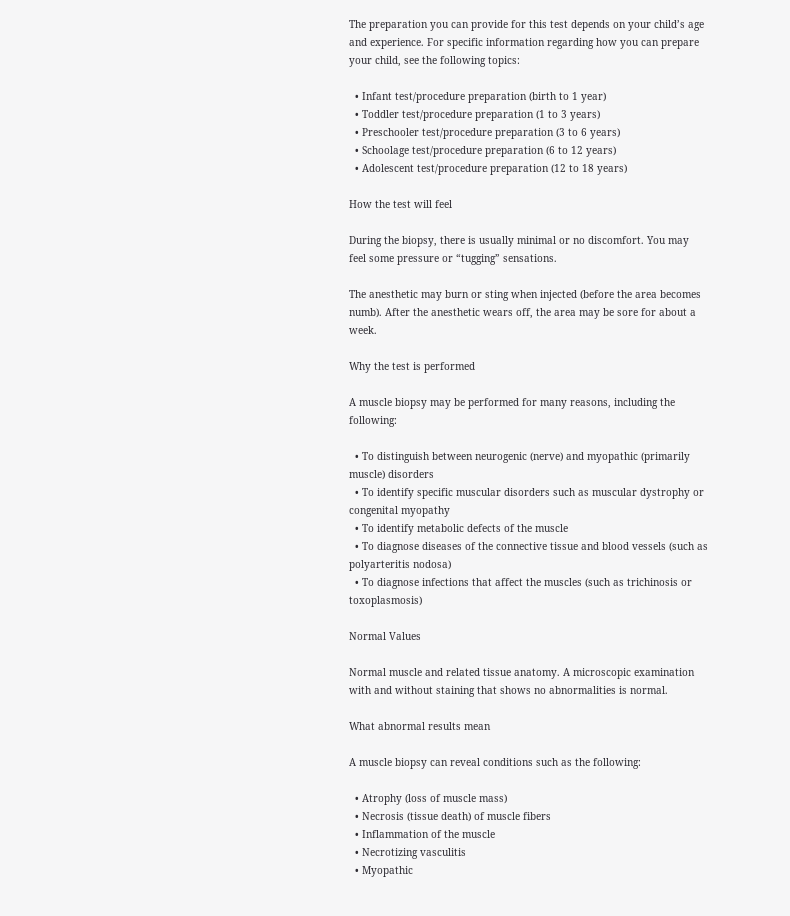The preparation you can provide for this test depends on your child’s age and experience. For specific information regarding how you can prepare your child, see the following topics:

  • Infant test/procedure preparation (birth to 1 year)
  • Toddler test/procedure preparation (1 to 3 years)
  • Preschooler test/procedure preparation (3 to 6 years)
  • Schoolage test/procedure preparation (6 to 12 years)
  • Adolescent test/procedure preparation (12 to 18 years)

How the test will feel

During the biopsy, there is usually minimal or no discomfort. You may feel some pressure or “tugging” sensations.

The anesthetic may burn or sting when injected (before the area becomes numb). After the anesthetic wears off, the area may be sore for about a week.

Why the test is performed

A muscle biopsy may be performed for many reasons, including the following:

  • To distinguish between neurogenic (nerve) and myopathic (primarily muscle) disorders
  • To identify specific muscular disorders such as muscular dystrophy or congenital myopathy
  • To identify metabolic defects of the muscle
  • To diagnose diseases of the connective tissue and blood vessels (such as polyarteritis nodosa)
  • To diagnose infections that affect the muscles (such as trichinosis or toxoplasmosis)

Normal Values

Normal muscle and related tissue anatomy. A microscopic examination with and without staining that shows no abnormalities is normal.

What abnormal results mean

A muscle biopsy can reveal conditions such as the following:

  • Atrophy (loss of muscle mass)
  • Necrosis (tissue death) of muscle fibers
  • Inflammation of the muscle
  • Necrotizing vasculitis
  • Myopathic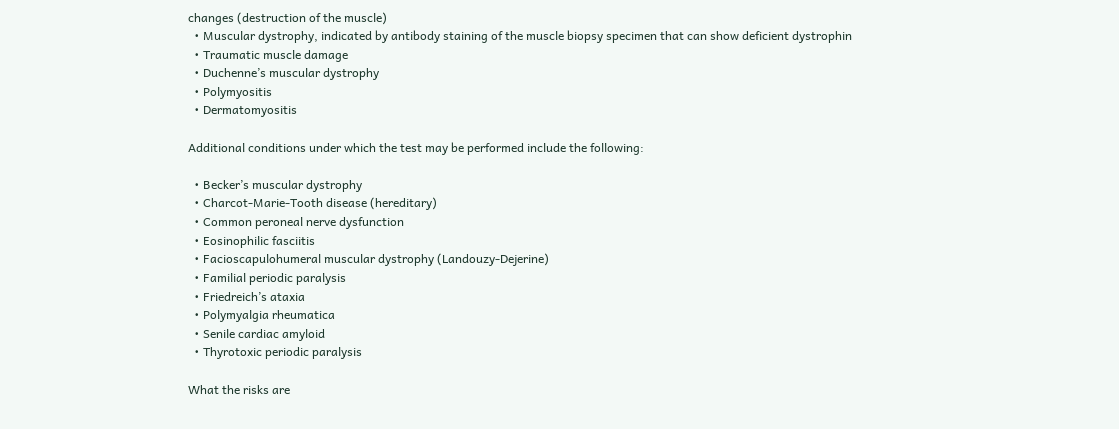changes (destruction of the muscle)
  • Muscular dystrophy, indicated by antibody staining of the muscle biopsy specimen that can show deficient dystrophin
  • Traumatic muscle damage
  • Duchenne’s muscular dystrophy
  • Polymyositis
  • Dermatomyositis

Additional conditions under which the test may be performed include the following:

  • Becker’s muscular dystrophy
  • Charcot-Marie-Tooth disease (hereditary)
  • Common peroneal nerve dysfunction
  • Eosinophilic fasciitis
  • Facioscapulohumeral muscular dystrophy (Landouzy-Dejerine)
  • Familial periodic paralysis
  • Friedreich’s ataxia
  • Polymyalgia rheumatica
  • Senile cardiac amyloid
  • Thyrotoxic periodic paralysis

What the risks are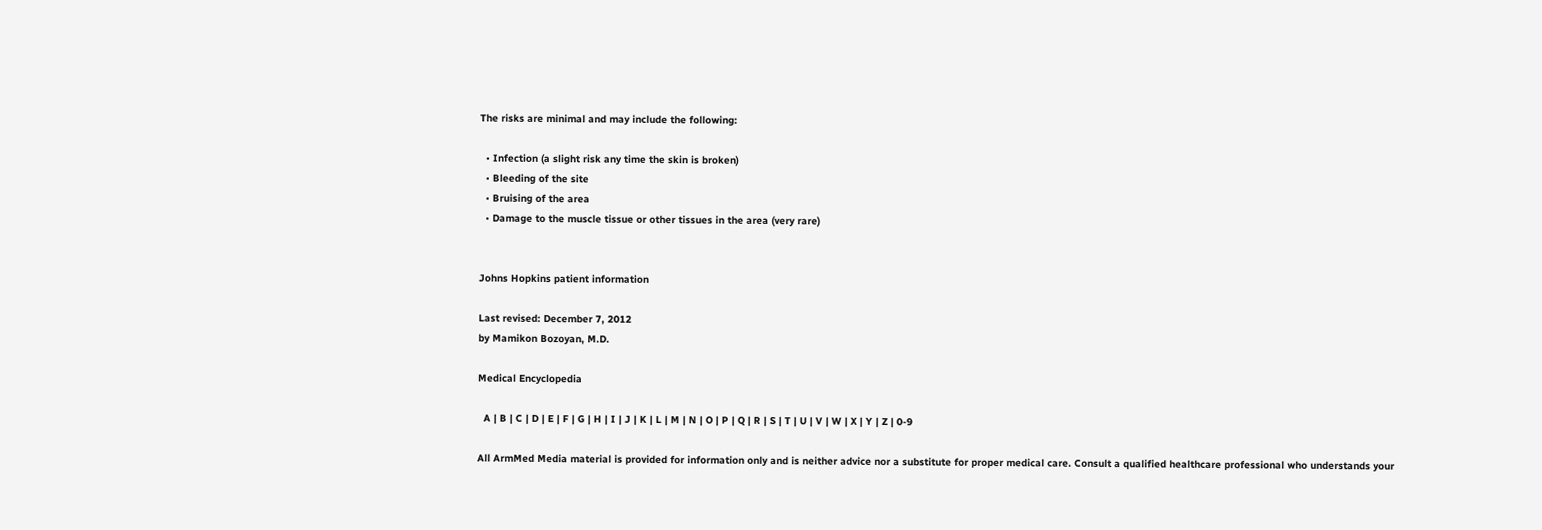The risks are minimal and may include the following:

  • Infection (a slight risk any time the skin is broken)
  • Bleeding of the site
  • Bruising of the area
  • Damage to the muscle tissue or other tissues in the area (very rare)


Johns Hopkins patient information

Last revised: December 7, 2012
by Mamikon Bozoyan, M.D.

Medical Encyclopedia

  A | B | C | D | E | F | G | H | I | J | K | L | M | N | O | P | Q | R | S | T | U | V | W | X | Y | Z | 0-9

All ArmMed Media material is provided for information only and is neither advice nor a substitute for proper medical care. Consult a qualified healthcare professional who understands your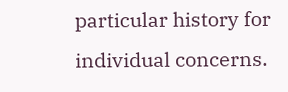particular history for individual concerns.